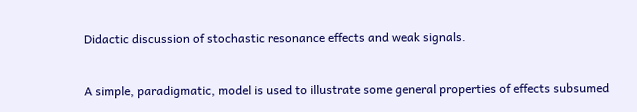Didactic discussion of stochastic resonance effects and weak signals.


A simple, paradigmatic, model is used to illustrate some general properties of effects subsumed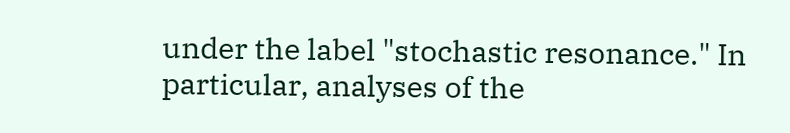under the label "stochastic resonance." In particular, analyses of the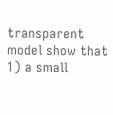transparent model show that 1) a small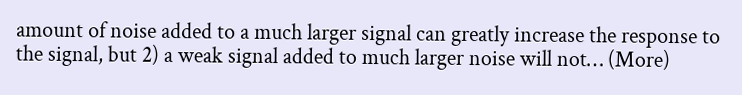amount of noise added to a much larger signal can greatly increase the response to the signal, but 2) a weak signal added to much larger noise will not… (More)